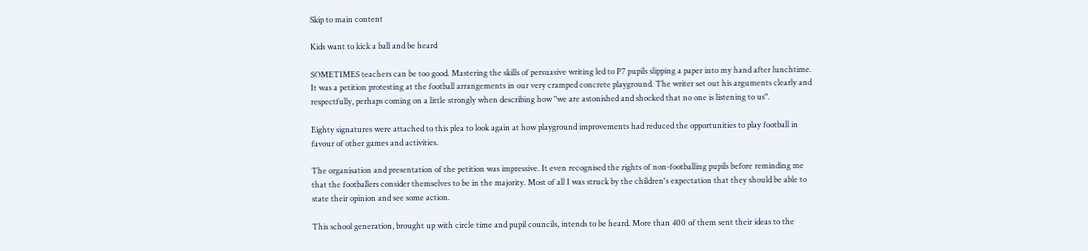Skip to main content

Kids want to kick a ball and be heard

SOMETIMES teachers can be too good. Mastering the skills of persuasive writing led to P7 pupils slipping a paper into my hand after lunchtime. It was a petition protesting at the football arrangements in our very cramped concrete playground. The writer set out his arguments clearly and respectfully, perhaps coming on a little strongly when describing how "we are astonished and shocked that no one is listening to us".

Eighty signatures were attached to this plea to look again at how playground improvements had reduced the opportunities to play football in favour of other games and activities.

The organisation and presentation of the petition was impressive. It even recognised the rights of non-footballing pupils before reminding me that the footballers consider themselves to be in the majority. Most of all I was struck by the children's expectation that they should be able to state their opinion and see some action.

This school generation, brought up with circle time and pupil councils, intends to be heard. More than 400 of them sent their ideas to the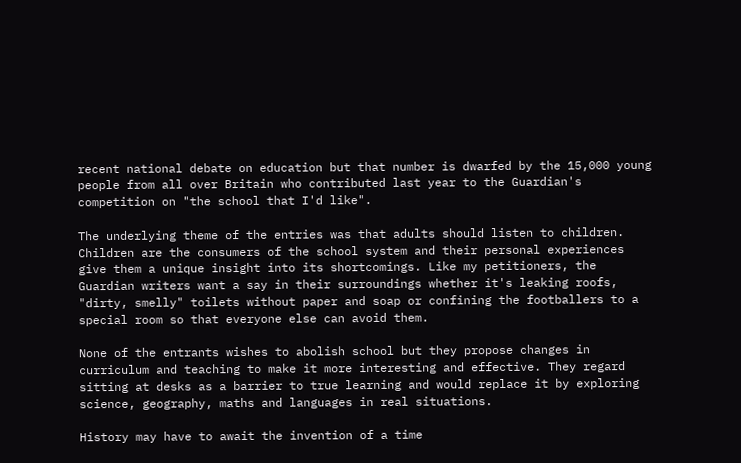recent national debate on education but that number is dwarfed by the 15,000 young people from all over Britain who contributed last year to the Guardian's competition on "the school that I'd like".

The underlying theme of the entries was that adults should listen to children. Children are the consumers of the school system and their personal experiences give them a unique insight into its shortcomings. Like my petitioners, the Guardian writers want a say in their surroundings whether it's leaking roofs, "dirty, smelly" toilets without paper and soap or confining the footballers to a special room so that everyone else can avoid them.

None of the entrants wishes to abolish school but they propose changes in curriculum and teaching to make it more interesting and effective. They regard sitting at desks as a barrier to true learning and would replace it by exploring science, geography, maths and languages in real situations.

History may have to await the invention of a time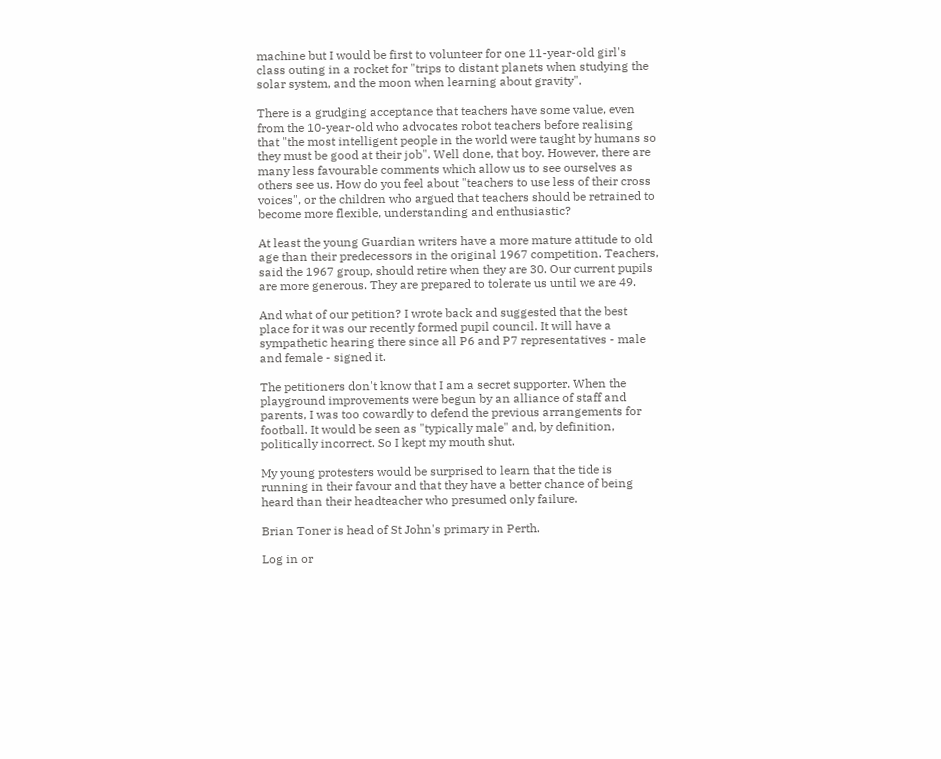machine but I would be first to volunteer for one 11-year-old girl's class outing in a rocket for "trips to distant planets when studying the solar system, and the moon when learning about gravity".

There is a grudging acceptance that teachers have some value, even from the 10-year-old who advocates robot teachers before realising that "the most intelligent people in the world were taught by humans so they must be good at their job". Well done, that boy. However, there are many less favourable comments which allow us to see ourselves as others see us. How do you feel about "teachers to use less of their cross voices", or the children who argued that teachers should be retrained to become more flexible, understanding and enthusiastic?

At least the young Guardian writers have a more mature attitude to old age than their predecessors in the original 1967 competition. Teachers, said the 1967 group, should retire when they are 30. Our current pupils are more generous. They are prepared to tolerate us until we are 49.

And what of our petition? I wrote back and suggested that the best place for it was our recently formed pupil council. It will have a sympathetic hearing there since all P6 and P7 representatives - male and female - signed it.

The petitioners don't know that I am a secret supporter. When the playground improvements were begun by an alliance of staff and parents, I was too cowardly to defend the previous arrangements for football. It would be seen as "typically male" and, by definition, politically incorrect. So I kept my mouth shut.

My young protesters would be surprised to learn that the tide is running in their favour and that they have a better chance of being heard than their headteacher who presumed only failure.

Brian Toner is head of St John's primary in Perth.

Log in or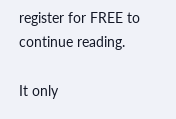register for FREE to continue reading.

It only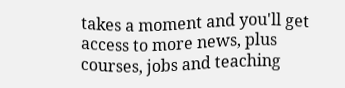takes a moment and you'll get access to more news, plus courses, jobs and teaching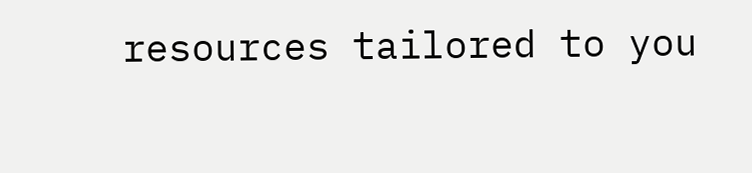resources tailored to you